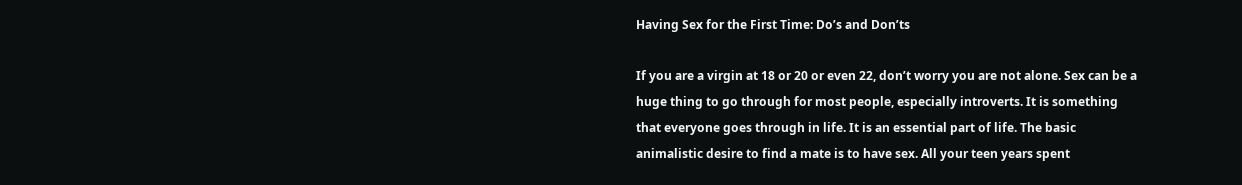Having Sex for the First Time: Do’s and Don’ts

If you are a virgin at 18 or 20 or even 22, don’t worry you are not alone. Sex can be a huge thing to go through for most people, especially introverts. It is something that everyone goes through in life. It is an essential part of life. The basic animalistic desire to find a mate is to have sex. All your teen years spent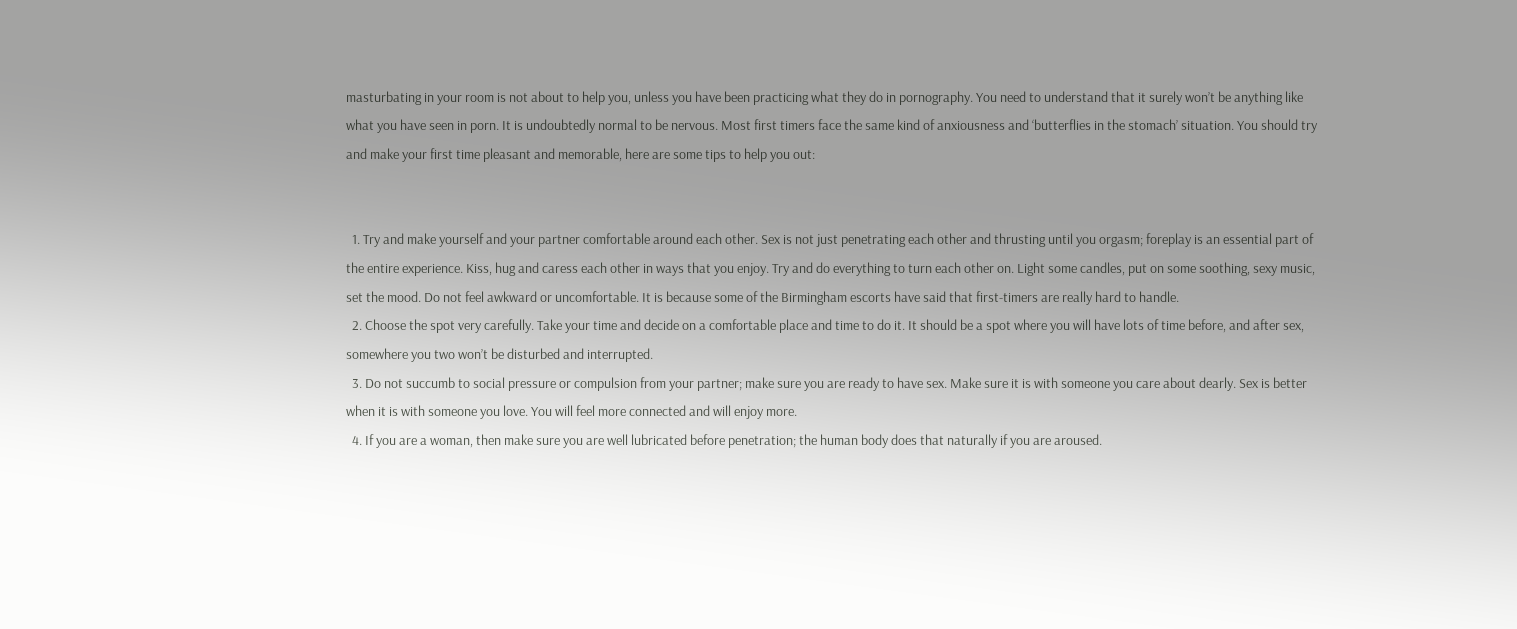masturbating in your room is not about to help you, unless you have been practicing what they do in pornography. You need to understand that it surely won’t be anything like what you have seen in porn. It is undoubtedly normal to be nervous. Most first timers face the same kind of anxiousness and ‘butterflies in the stomach’ situation. You should try and make your first time pleasant and memorable, here are some tips to help you out:


  1. Try and make yourself and your partner comfortable around each other. Sex is not just penetrating each other and thrusting until you orgasm; foreplay is an essential part of the entire experience. Kiss, hug and caress each other in ways that you enjoy. Try and do everything to turn each other on. Light some candles, put on some soothing, sexy music, set the mood. Do not feel awkward or uncomfortable. It is because some of the Birmingham escorts have said that first-timers are really hard to handle.
  2. Choose the spot very carefully. Take your time and decide on a comfortable place and time to do it. It should be a spot where you will have lots of time before, and after sex, somewhere you two won’t be disturbed and interrupted.
  3. Do not succumb to social pressure or compulsion from your partner; make sure you are ready to have sex. Make sure it is with someone you care about dearly. Sex is better when it is with someone you love. You will feel more connected and will enjoy more.
  4. If you are a woman, then make sure you are well lubricated before penetration; the human body does that naturally if you are aroused.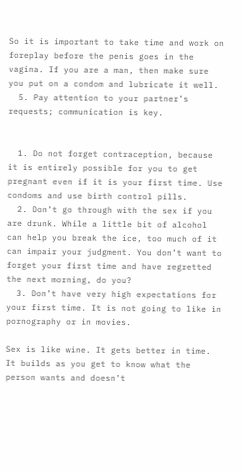So it is important to take time and work on foreplay before the penis goes in the vagina. If you are a man, then make sure you put on a condom and lubricate it well.
  5. Pay attention to your partner’s requests; communication is key.


  1. Do not forget contraception, because it is entirely possible for you to get pregnant even if it is your first time. Use condoms and use birth control pills.
  2. Don’t go through with the sex if you are drunk. While a little bit of alcohol can help you break the ice, too much of it can impair your judgment. You don’t want to forget your first time and have regretted the next morning, do you?
  3. Don’t have very high expectations for your first time. It is not going to like in pornography or in movies.

Sex is like wine. It gets better in time. It builds as you get to know what the person wants and doesn’t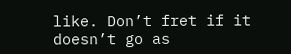like. Don’t fret if it doesn’t go as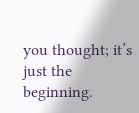you thought; it’s just the beginning.